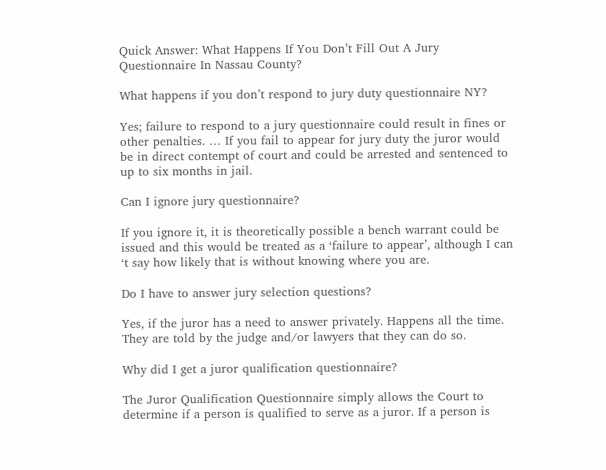Quick Answer: What Happens If You Don’t Fill Out A Jury Questionnaire In Nassau County?

What happens if you don’t respond to jury duty questionnaire NY?

Yes; failure to respond to a jury questionnaire could result in fines or other penalties. … If you fail to appear for jury duty the juror would be in direct contempt of court and could be arrested and sentenced to up to six months in jail.

Can I ignore jury questionnaire?

If you ignore it, it is theoretically possible a bench warrant could be issued and this would be treated as a ‘failure to appear’, although I can ‘t say how likely that is without knowing where you are.

Do I have to answer jury selection questions?

Yes, if the juror has a need to answer privately. Happens all the time. They are told by the judge and/or lawyers that they can do so.

Why did I get a juror qualification questionnaire?

The Juror Qualification Questionnaire simply allows the Court to determine if a person is qualified to serve as a juror. If a person is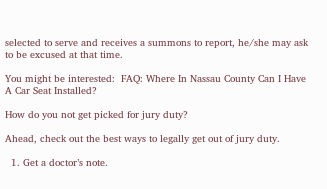selected to serve and receives a summons to report, he/she may ask to be excused at that time.

You might be interested:  FAQ: Where In Nassau County Can I Have A Car Seat Installed?

How do you not get picked for jury duty?

Ahead, check out the best ways to legally get out of jury duty.

  1. Get a doctor’s note.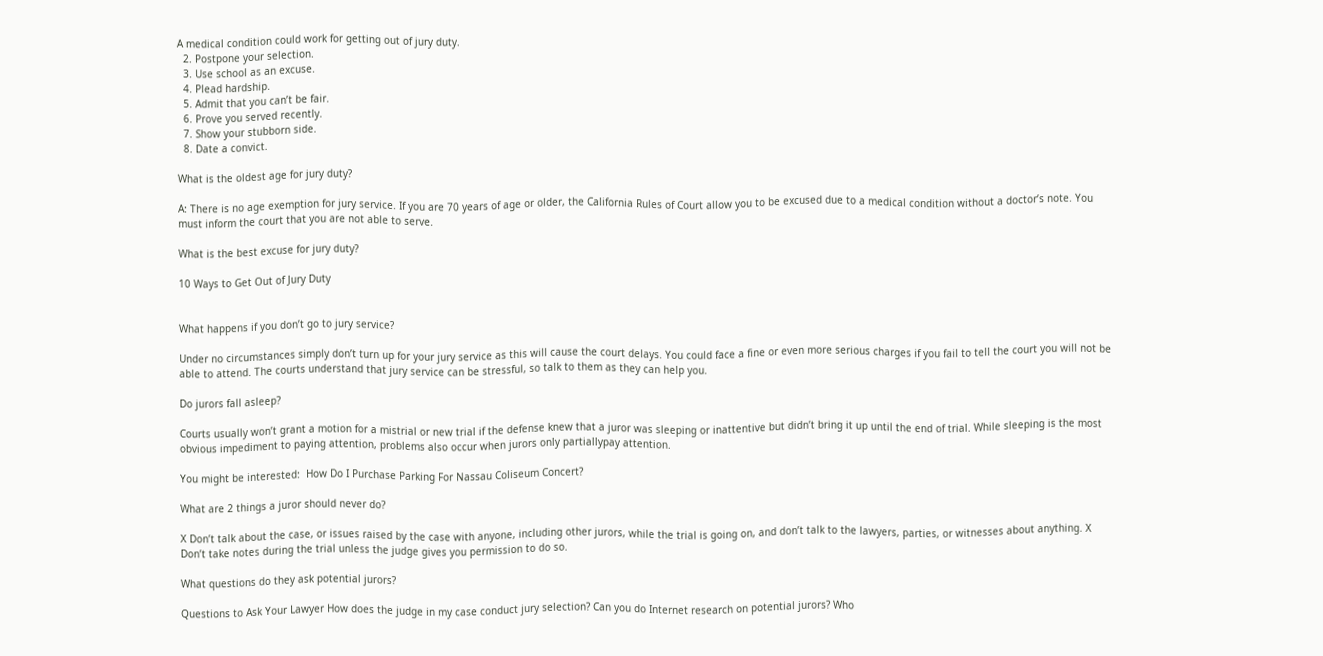A medical condition could work for getting out of jury duty.
  2. Postpone your selection.
  3. Use school as an excuse.
  4. Plead hardship.
  5. Admit that you can’t be fair.
  6. Prove you served recently.
  7. Show your stubborn side.
  8. Date a convict.

What is the oldest age for jury duty?

A: There is no age exemption for jury service. If you are 70 years of age or older, the California Rules of Court allow you to be excused due to a medical condition without a doctor’s note. You must inform the court that you are not able to serve.

What is the best excuse for jury duty?

10 Ways to Get Out of Jury Duty


What happens if you don’t go to jury service?

Under no circumstances simply don’t turn up for your jury service as this will cause the court delays. You could face a fine or even more serious charges if you fail to tell the court you will not be able to attend. The courts understand that jury service can be stressful, so talk to them as they can help you.

Do jurors fall asleep?

Courts usually won’t grant a motion for a mistrial or new trial if the defense knew that a juror was sleeping or inattentive but didn’t bring it up until the end of trial. While sleeping is the most obvious impediment to paying attention, problems also occur when jurors only partiallypay attention.

You might be interested:  How Do I Purchase Parking For Nassau Coliseum Concert?

What are 2 things a juror should never do?

X Don’t talk about the case, or issues raised by the case with anyone, including other jurors, while the trial is going on, and don’t talk to the lawyers, parties, or witnesses about anything. X Don’t take notes during the trial unless the judge gives you permission to do so.

What questions do they ask potential jurors?

Questions to Ask Your Lawyer How does the judge in my case conduct jury selection? Can you do Internet research on potential jurors? Who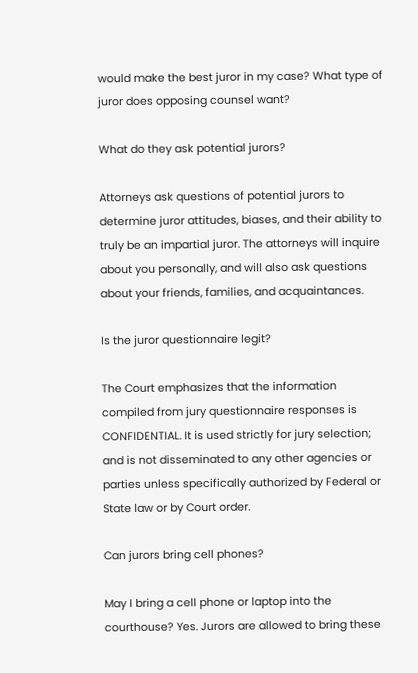would make the best juror in my case? What type of juror does opposing counsel want?

What do they ask potential jurors?

Attorneys ask questions of potential jurors to determine juror attitudes, biases, and their ability to truly be an impartial juror. The attorneys will inquire about you personally, and will also ask questions about your friends, families, and acquaintances.

Is the juror questionnaire legit?

The Court emphasizes that the information compiled from jury questionnaire responses is CONFIDENTIAL. It is used strictly for jury selection; and is not disseminated to any other agencies or parties unless specifically authorized by Federal or State law or by Court order.

Can jurors bring cell phones?

May I bring a cell phone or laptop into the courthouse? Yes. Jurors are allowed to bring these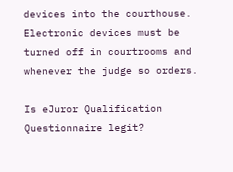devices into the courthouse. Electronic devices must be turned off in courtrooms and whenever the judge so orders.

Is eJuror Qualification Questionnaire legit?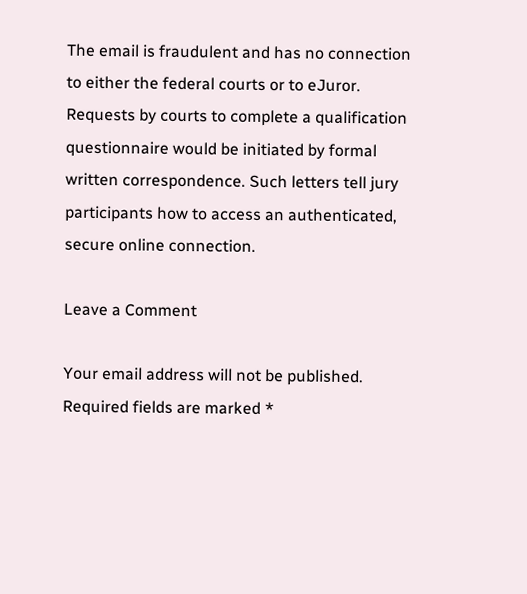The email is fraudulent and has no connection to either the federal courts or to eJuror. Requests by courts to complete a qualification questionnaire would be initiated by formal written correspondence. Such letters tell jury participants how to access an authenticated, secure online connection.

Leave a Comment

Your email address will not be published. Required fields are marked *